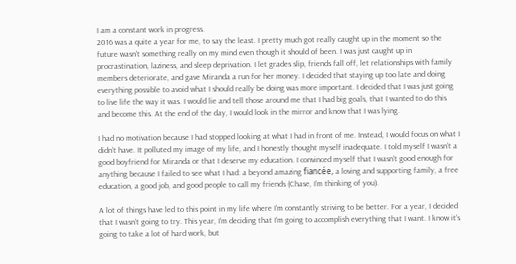I am a constant work in progress.
2016 was a quite a year for me, to say the least. I pretty much got really caught up in the moment so the future wasn’t something really on my mind even though it should of been. I was just caught up in procrastination, laziness, and sleep deprivation. I let grades slip, friends fall off, let relationships with family members deteriorate, and gave Miranda a run for her money. I decided that staying up too late and doing everything possible to avoid what I should really be doing was more important. I decided that I was just going to live life the way it was. I would lie and tell those around me that I had big goals, that I wanted to do this and become this. At the end of the day, I would look in the mirror and know that I was lying.

I had no motivation because I had stopped looking at what I had in front of me. Instead, I would focus on what I didn’t have. It polluted my image of my life, and I honestly thought myself inadequate. I told myself I wasn’t a good boyfriend for Miranda or that I deserve my education. I convinced myself that I wasn’t good enough for anything because I failed to see what I had: a beyond amazing fiancée, a loving and supporting family, a free education, a good job, and good people to call my friends (Chase, I’m thinking of you).

A lot of things have led to this point in my life where I’m constantly striving to be better. For a year, I decided that I wasn’t going to try. This year, I’m deciding that I’m going to accomplish everything that I want. I know it’s going to take a lot of hard work, but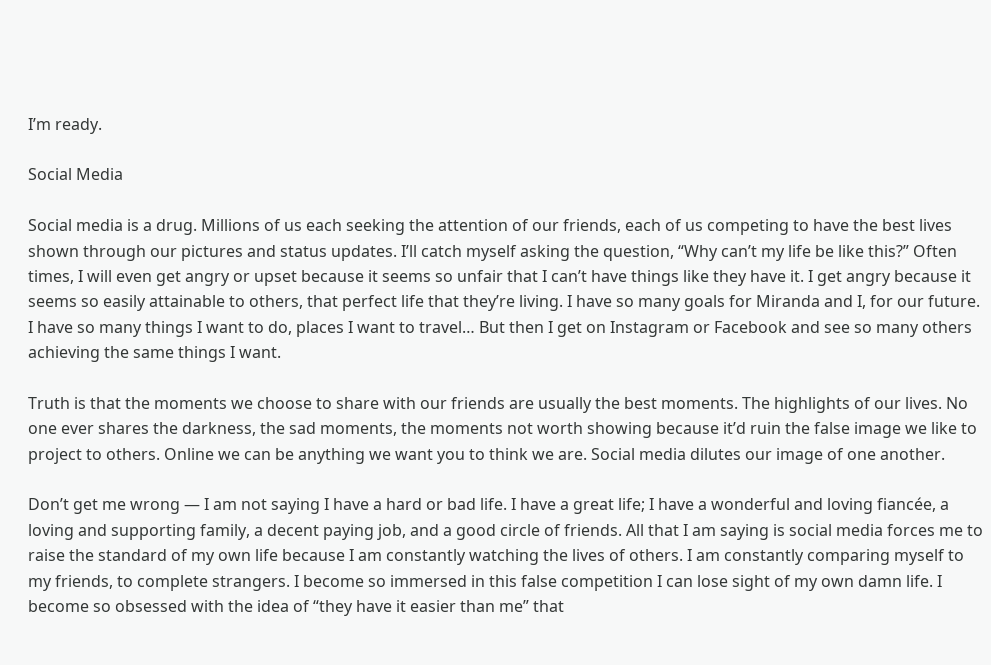I’m ready.

Social Media

Social media is a drug. Millions of us each seeking the attention of our friends, each of us competing to have the best lives shown through our pictures and status updates. I’ll catch myself asking the question, “Why can’t my life be like this?” Often times, I will even get angry or upset because it seems so unfair that I can’t have things like they have it. I get angry because it seems so easily attainable to others, that perfect life that they’re living. I have so many goals for Miranda and I, for our future. I have so many things I want to do, places I want to travel… But then I get on Instagram or Facebook and see so many others achieving the same things I want.

Truth is that the moments we choose to share with our friends are usually the best moments. The highlights of our lives. No one ever shares the darkness, the sad moments, the moments not worth showing because it’d ruin the false image we like to project to others. Online we can be anything we want you to think we are. Social media dilutes our image of one another.

Don’t get me wrong — I am not saying I have a hard or bad life. I have a great life; I have a wonderful and loving fiancée, a loving and supporting family, a decent paying job, and a good circle of friends. All that I am saying is social media forces me to raise the standard of my own life because I am constantly watching the lives of others. I am constantly comparing myself to my friends, to complete strangers. I become so immersed in this false competition I can lose sight of my own damn life. I become so obsessed with the idea of “they have it easier than me” that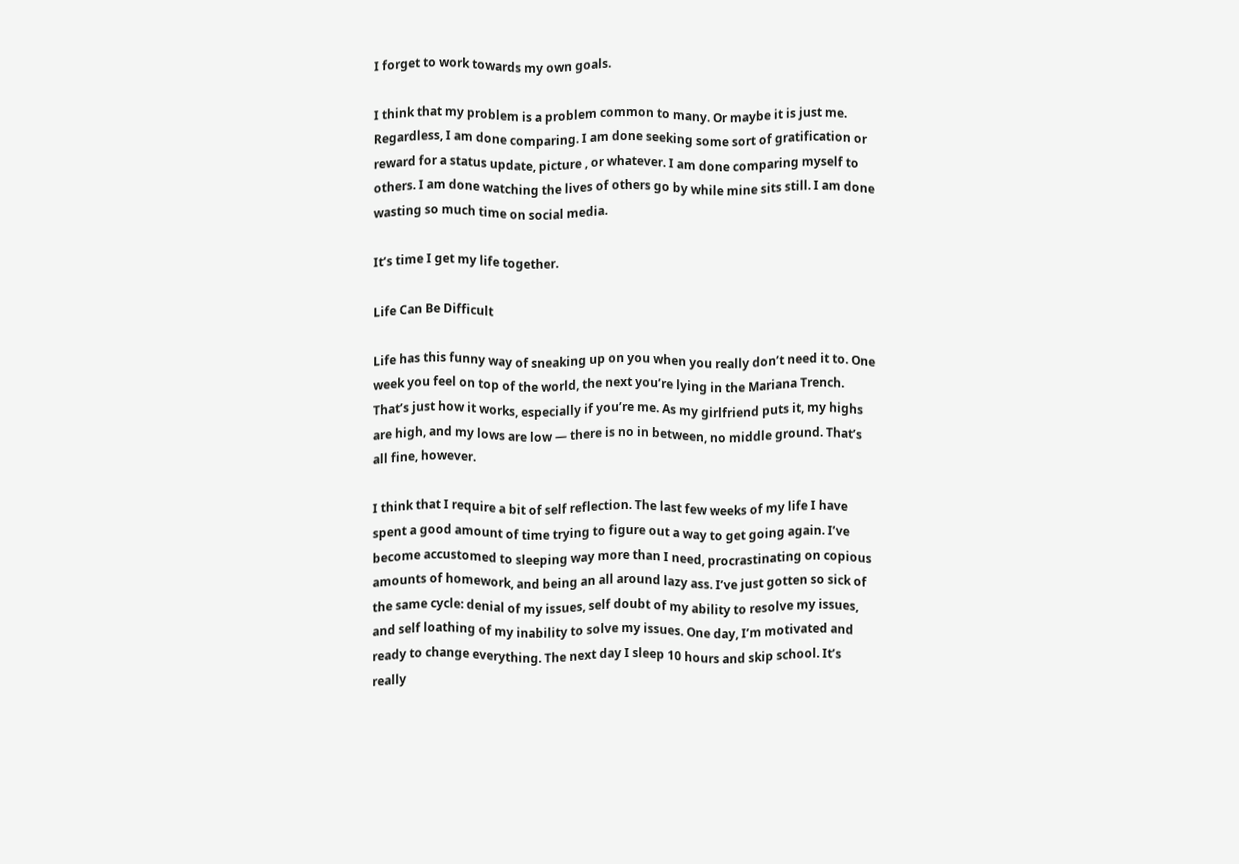I forget to work towards my own goals.

I think that my problem is a problem common to many. Or maybe it is just me. Regardless, I am done comparing. I am done seeking some sort of gratification or reward for a status update, picture , or whatever. I am done comparing myself to others. I am done watching the lives of others go by while mine sits still. I am done wasting so much time on social media.

It’s time I get my life together.

Life Can Be Difficult

Life has this funny way of sneaking up on you when you really don’t need it to. One week you feel on top of the world, the next you’re lying in the Mariana Trench. That’s just how it works, especially if you’re me. As my girlfriend puts it, my highs are high, and my lows are low — there is no in between, no middle ground. That’s all fine, however.

I think that I require a bit of self reflection. The last few weeks of my life I have spent a good amount of time trying to figure out a way to get going again. I’ve become accustomed to sleeping way more than I need, procrastinating on copious amounts of homework, and being an all around lazy ass. I’ve just gotten so sick of the same cycle: denial of my issues, self doubt of my ability to resolve my issues, and self loathing of my inability to solve my issues. One day, I’m motivated and ready to change everything. The next day I sleep 10 hours and skip school. It’s really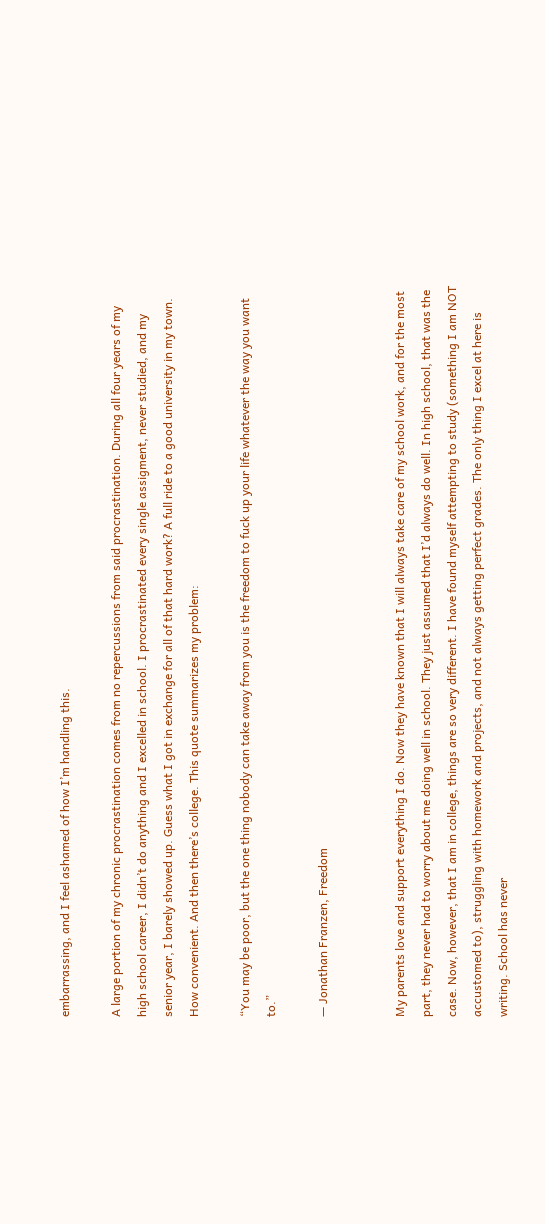embarrassing, and I feel ashamed of how I’m handling this.

A large portion of my chronic procrastination comes from no repercussions from said procrastination. During all four years of my high school career, I didn’t do anything and I excelled in school. I procrastinated every single assigment, never studied, and my senior year, I barely showed up. Guess what I got in exchange for all of that hard work? A full ride to a good university in my town. How convenient. And then there’s college. This quote summarizes my problem:

“You may be poor, but the one thing nobody can take away from you is the freedom to fuck up your life whatever the way you want to.”

— Jonathan Franzen, Freedom


My parents love and support everything I do. Now they have known that I will always take care of my school work, and for the most part, they never had to worry about me doing well in school. They just assumed that I’d always do well. In high school, that was the case. Now, however, that I am in college, things are so very different. I have found myself attempting to study (something I am NOT accustomed to), struggling with homework and projects, and not always getting perfect grades. The only thing I excel at here is writing. School has never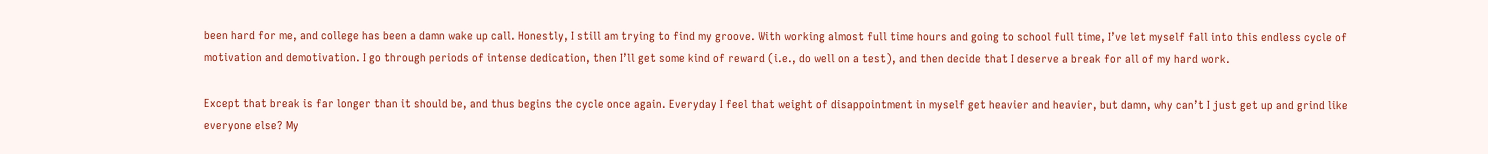been hard for me, and college has been a damn wake up call. Honestly, I still am trying to find my groove. With working almost full time hours and going to school full time, I’ve let myself fall into this endless cycle of motivation and demotivation. I go through periods of intense dedication, then I’ll get some kind of reward (i.e., do well on a test), and then decide that I deserve a break for all of my hard work.

Except that break is far longer than it should be, and thus begins the cycle once again. Everyday I feel that weight of disappointment in myself get heavier and heavier, but damn, why can’t I just get up and grind like everyone else? My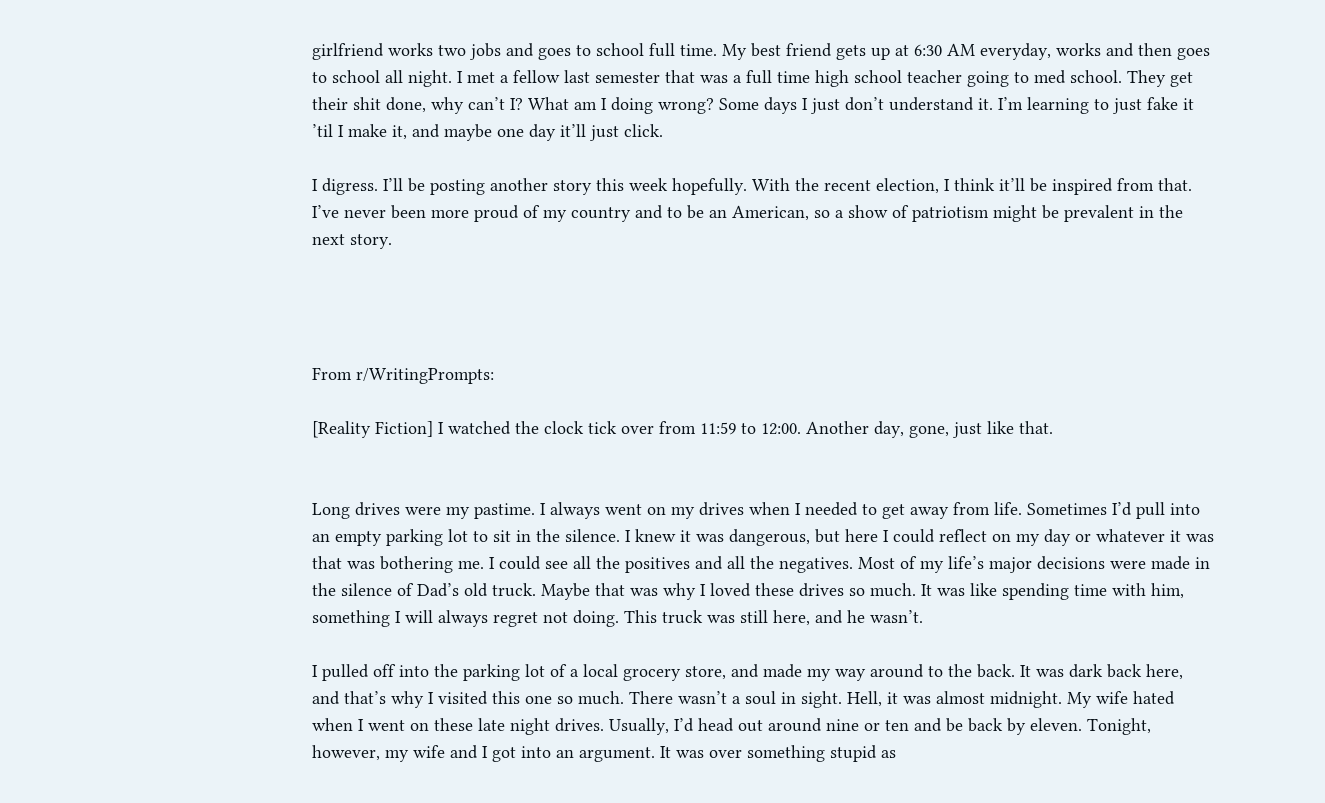girlfriend works two jobs and goes to school full time. My best friend gets up at 6:30 AM everyday, works and then goes to school all night. I met a fellow last semester that was a full time high school teacher going to med school. They get their shit done, why can’t I? What am I doing wrong? Some days I just don’t understand it. I’m learning to just fake it ’til I make it, and maybe one day it’ll just click.

I digress. I’ll be posting another story this week hopefully. With the recent election, I think it’ll be inspired from that. I’ve never been more proud of my country and to be an American, so a show of patriotism might be prevalent in the next story.




From r/WritingPrompts:

[Reality Fiction] I watched the clock tick over from 11:59 to 12:00. Another day, gone, just like that.


Long drives were my pastime. I always went on my drives when I needed to get away from life. Sometimes I’d pull into an empty parking lot to sit in the silence. I knew it was dangerous, but here I could reflect on my day or whatever it was that was bothering me. I could see all the positives and all the negatives. Most of my life’s major decisions were made in the silence of Dad’s old truck. Maybe that was why I loved these drives so much. It was like spending time with him, something I will always regret not doing. This truck was still here, and he wasn’t.

I pulled off into the parking lot of a local grocery store, and made my way around to the back. It was dark back here, and that’s why I visited this one so much. There wasn’t a soul in sight. Hell, it was almost midnight. My wife hated when I went on these late night drives. Usually, I’d head out around nine or ten and be back by eleven. Tonight, however, my wife and I got into an argument. It was over something stupid as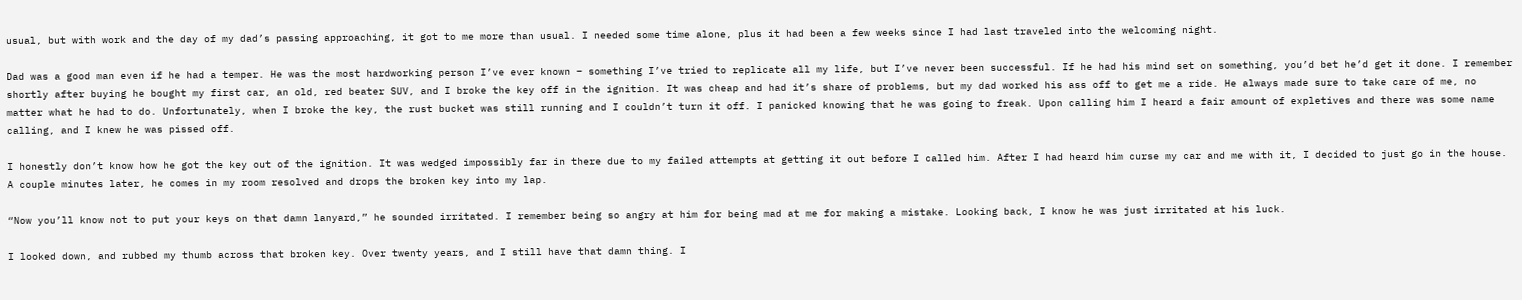usual, but with work and the day of my dad’s passing approaching, it got to me more than usual. I needed some time alone, plus it had been a few weeks since I had last traveled into the welcoming night.

Dad was a good man even if he had a temper. He was the most hardworking person I’ve ever known – something I’ve tried to replicate all my life, but I’ve never been successful. If he had his mind set on something, you’d bet he’d get it done. I remember shortly after buying he bought my first car, an old, red beater SUV, and I broke the key off in the ignition. It was cheap and had it’s share of problems, but my dad worked his ass off to get me a ride. He always made sure to take care of me, no matter what he had to do. Unfortunately, when I broke the key, the rust bucket was still running and I couldn’t turn it off. I panicked knowing that he was going to freak. Upon calling him I heard a fair amount of expletives and there was some name calling, and I knew he was pissed off.

I honestly don’t know how he got the key out of the ignition. It was wedged impossibly far in there due to my failed attempts at getting it out before I called him. After I had heard him curse my car and me with it, I decided to just go in the house. A couple minutes later, he comes in my room resolved and drops the broken key into my lap.

“Now you’ll know not to put your keys on that damn lanyard,” he sounded irritated. I remember being so angry at him for being mad at me for making a mistake. Looking back, I know he was just irritated at his luck.

I looked down, and rubbed my thumb across that broken key. Over twenty years, and I still have that damn thing. I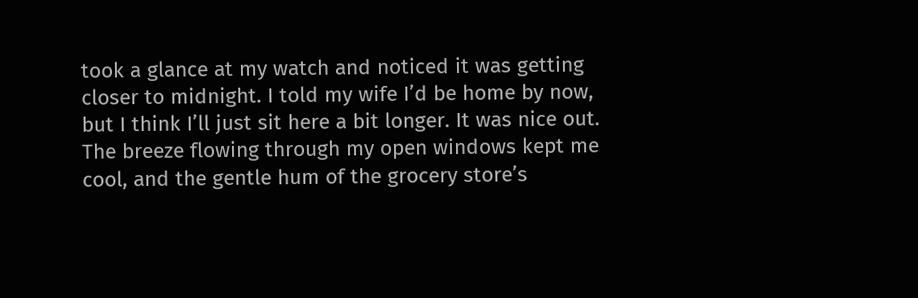took a glance at my watch and noticed it was getting closer to midnight. I told my wife I’d be home by now, but I think I’ll just sit here a bit longer. It was nice out. The breeze flowing through my open windows kept me cool, and the gentle hum of the grocery store’s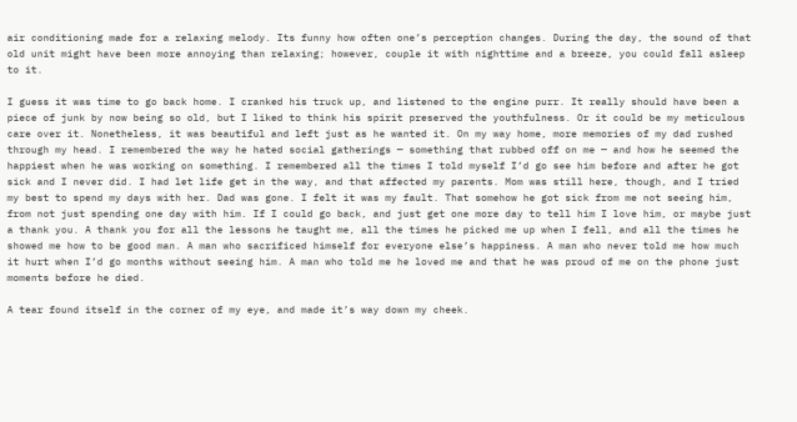air conditioning made for a relaxing melody. Its funny how often one’s perception changes. During the day, the sound of that old unit might have been more annoying than relaxing; however, couple it with nighttime and a breeze, you could fall asleep to it.

I guess it was time to go back home. I cranked his truck up, and listened to the engine purr. It really should have been a piece of junk by now being so old, but I liked to think his spirit preserved the youthfulness. Or it could be my meticulous care over it. Nonetheless, it was beautiful and left just as he wanted it. On my way home, more memories of my dad rushed through my head. I remembered the way he hated social gatherings — something that rubbed off on me — and how he seemed the happiest when he was working on something. I remembered all the times I told myself I’d go see him before and after he got sick and I never did. I had let life get in the way, and that affected my parents. Mom was still here, though, and I tried my best to spend my days with her. Dad was gone. I felt it was my fault. That somehow he got sick from me not seeing him, from not just spending one day with him. If I could go back, and just get one more day to tell him I love him, or maybe just a thank you. A thank you for all the lessons he taught me, all the times he picked me up when I fell, and all the times he showed me how to be good man. A man who sacrificed himself for everyone else’s happiness. A man who never told me how much it hurt when I’d go months without seeing him. A man who told me he loved me and that he was proud of me on the phone just moments before he died.

A tear found itself in the corner of my eye, and made it’s way down my cheek.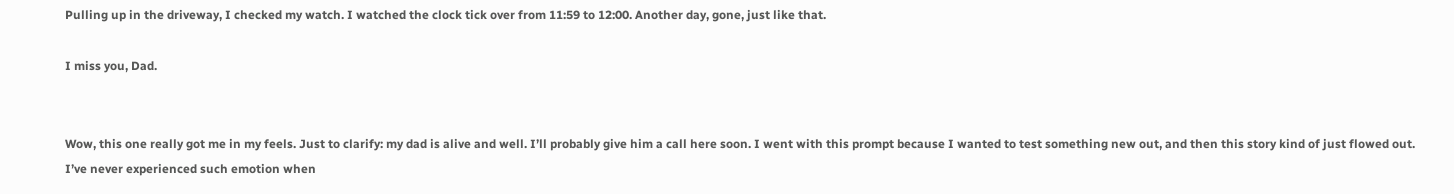Pulling up in the driveway, I checked my watch. I watched the clock tick over from 11:59 to 12:00. Another day, gone, just like that.

I miss you, Dad.


Wow, this one really got me in my feels. Just to clarify: my dad is alive and well. I’ll probably give him a call here soon. I went with this prompt because I wanted to test something new out, and then this story kind of just flowed out. I’ve never experienced such emotion when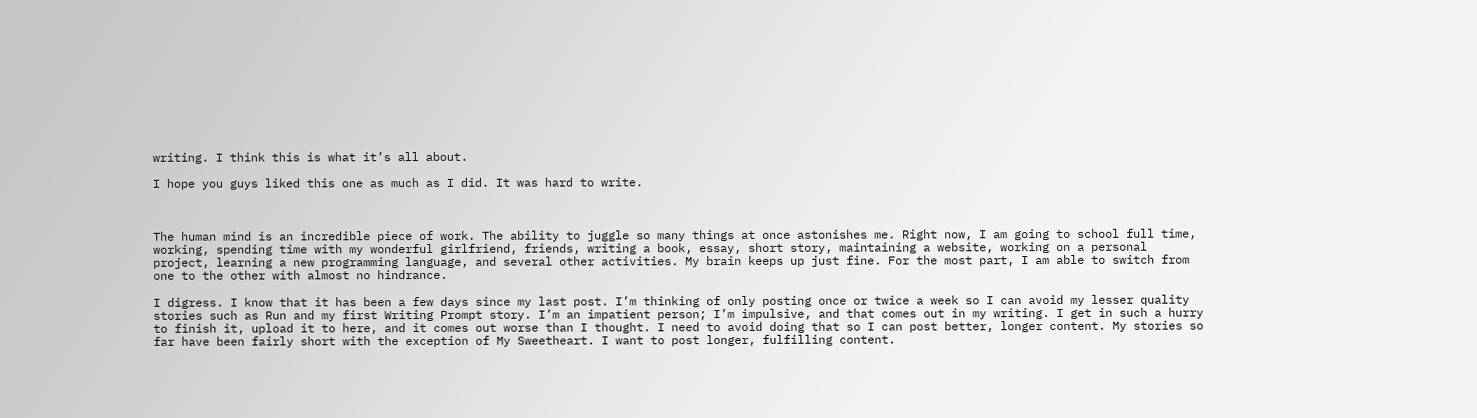writing. I think this is what it’s all about.

I hope you guys liked this one as much as I did. It was hard to write.



The human mind is an incredible piece of work. The ability to juggle so many things at once astonishes me. Right now, I am going to school full time, working, spending time with my wonderful girlfriend, friends, writing a book, essay, short story, maintaining a website, working on a personal project, learning a new programming language, and several other activities. My brain keeps up just fine. For the most part, I am able to switch from one to the other with almost no hindrance.

I digress. I know that it has been a few days since my last post. I’m thinking of only posting once or twice a week so I can avoid my lesser quality stories such as Run and my first Writing Prompt story. I’m an impatient person; I’m impulsive, and that comes out in my writing. I get in such a hurry to finish it, upload it to here, and it comes out worse than I thought. I need to avoid doing that so I can post better, longer content. My stories so far have been fairly short with the exception of My Sweetheart. I want to post longer, fulfilling content.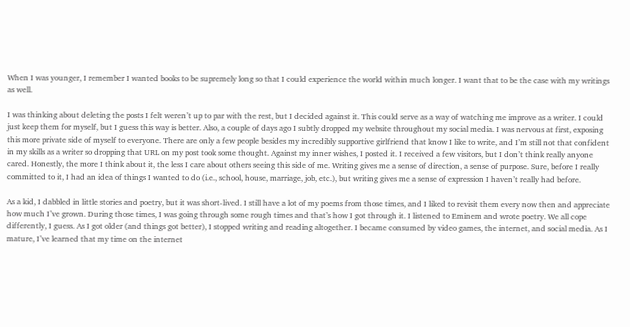When I was younger, I remember I wanted books to be supremely long so that I could experience the world within much longer. I want that to be the case with my writings as well.

I was thinking about deleting the posts I felt weren’t up to par with the rest, but I decided against it. This could serve as a way of watching me improve as a writer. I could just keep them for myself, but I guess this way is better. Also, a couple of days ago I subtly dropped my website throughout my social media. I was nervous at first, exposing this more private side of myself to everyone. There are only a few people besides my incredibly supportive girlfriend that know I like to write, and I’m still not that confident in my skills as a writer so dropping that URL on my post took some thought. Against my inner wishes, I posted it. I received a few visitors, but I don’t think really anyone cared. Honestly, the more I think about it, the less I care about others seeing this side of me. Writing gives me a sense of direction, a sense of purpose. Sure, before I really committed to it, I had an idea of things I wanted to do (i.e., school, house, marriage, job, etc.), but writing gives me a sense of expression I haven’t really had before.

As a kid, I dabbled in little stories and poetry, but it was short-lived. I still have a lot of my poems from those times, and I liked to revisit them every now then and appreciate how much I’ve grown. During those times, I was going through some rough times and that’s how I got through it. I listened to Eminem and wrote poetry. We all cope differently, I guess. As I got older (and things got better), I stopped writing and reading altogether. I became consumed by video games, the internet, and social media. As I mature, I’ve learned that my time on the internet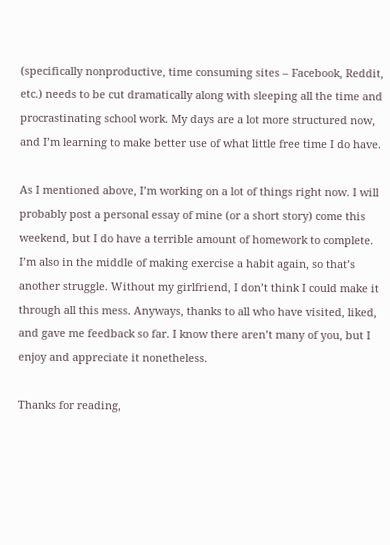(specifically nonproductive, time consuming sites – Facebook, Reddit, etc.) needs to be cut dramatically along with sleeping all the time and procrastinating school work. My days are a lot more structured now, and I’m learning to make better use of what little free time I do have.

As I mentioned above, I’m working on a lot of things right now. I will probably post a personal essay of mine (or a short story) come this weekend, but I do have a terrible amount of homework to complete. I’m also in the middle of making exercise a habit again, so that’s another struggle. Without my girlfriend, I don’t think I could make it through all this mess. Anyways, thanks to all who have visited, liked, and gave me feedback so far. I know there aren’t many of you, but I enjoy and appreciate it nonetheless.

Thanks for reading,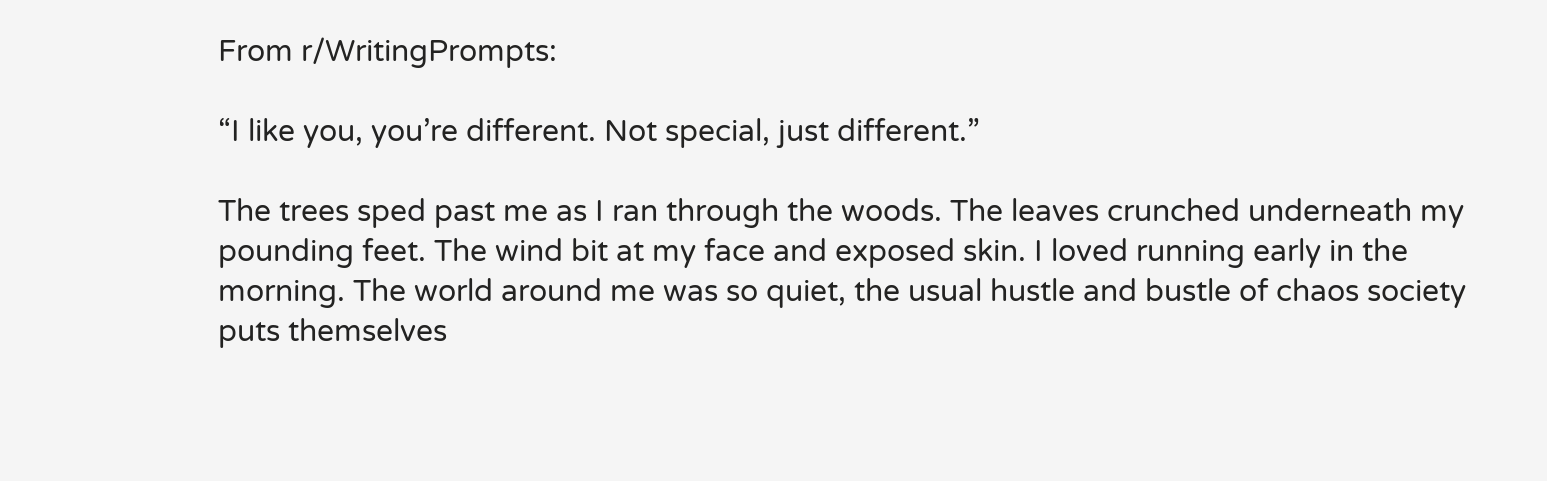From r/WritingPrompts:

“I like you, you’re different. Not special, just different.”

The trees sped past me as I ran through the woods. The leaves crunched underneath my pounding feet. The wind bit at my face and exposed skin. I loved running early in the morning. The world around me was so quiet, the usual hustle and bustle of chaos society puts themselves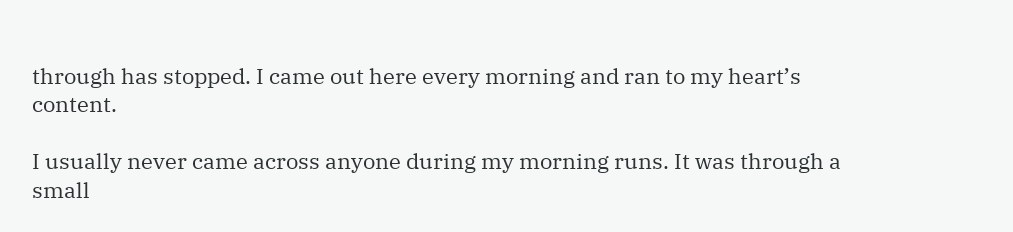through has stopped. I came out here every morning and ran to my heart’s content.

I usually never came across anyone during my morning runs. It was through a small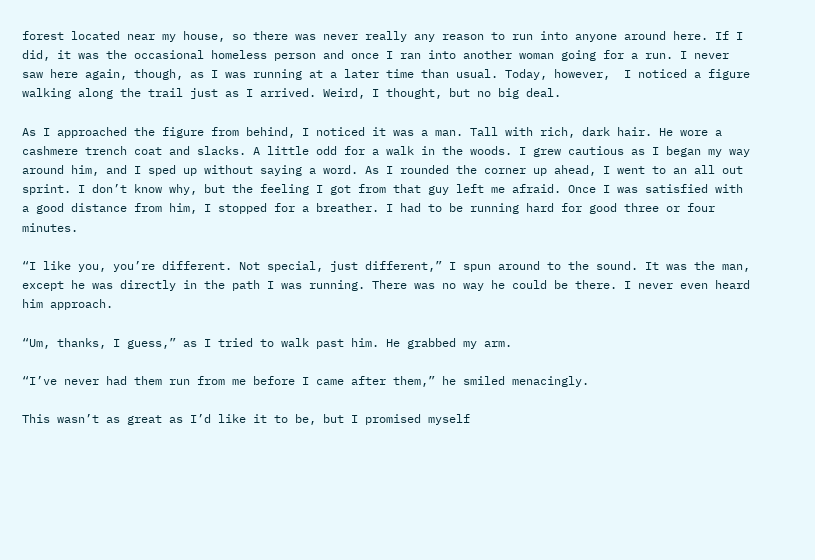forest located near my house, so there was never really any reason to run into anyone around here. If I did, it was the occasional homeless person and once I ran into another woman going for a run. I never saw here again, though, as I was running at a later time than usual. Today, however,  I noticed a figure walking along the trail just as I arrived. Weird, I thought, but no big deal.

As I approached the figure from behind, I noticed it was a man. Tall with rich, dark hair. He wore a cashmere trench coat and slacks. A little odd for a walk in the woods. I grew cautious as I began my way around him, and I sped up without saying a word. As I rounded the corner up ahead, I went to an all out sprint. I don’t know why, but the feeling I got from that guy left me afraid. Once I was satisfied with a good distance from him, I stopped for a breather. I had to be running hard for good three or four minutes.

“I like you, you’re different. Not special, just different,” I spun around to the sound. It was the man, except he was directly in the path I was running. There was no way he could be there. I never even heard him approach.

“Um, thanks, I guess,” as I tried to walk past him. He grabbed my arm.

“I’ve never had them run from me before I came after them,” he smiled menacingly.

This wasn’t as great as I’d like it to be, but I promised myself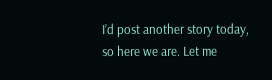I’d post another story today, so here we are. Let me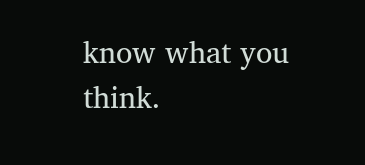know what you think.